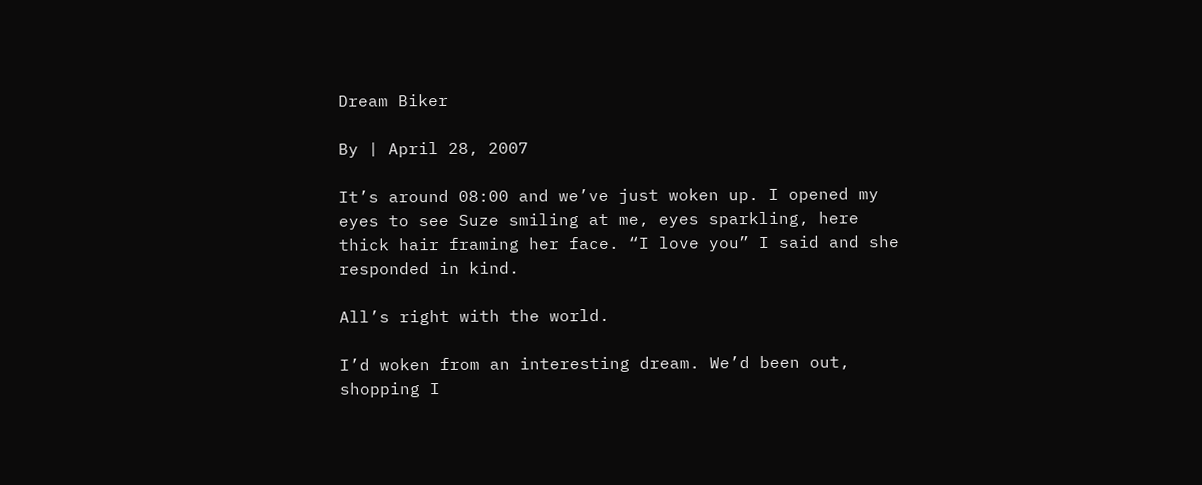Dream Biker

By | April 28, 2007

It’s around 08:00 and we’ve just woken up. I opened my eyes to see Suze smiling at me, eyes sparkling, here thick hair framing her face. “I love you” I said and she responded in kind.

All’s right with the world.

I’d woken from an interesting dream. We’d been out, shopping I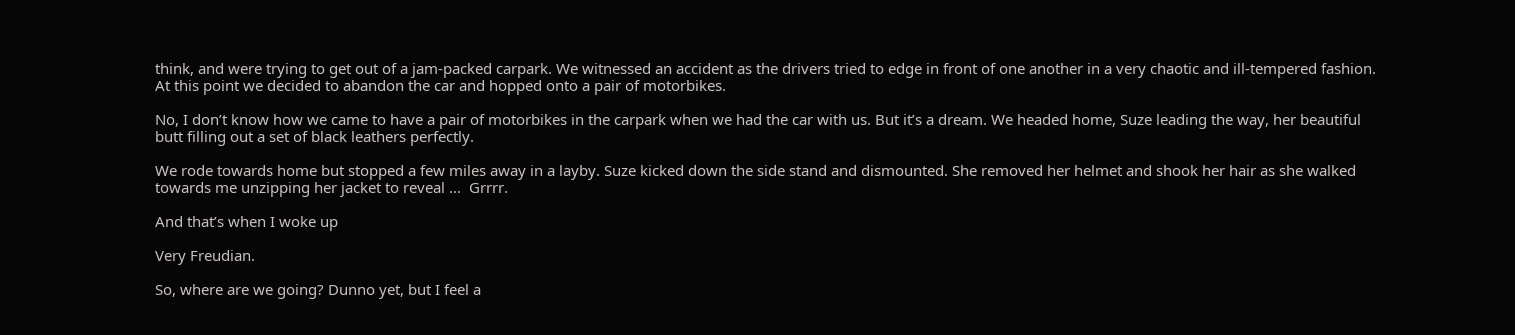think, and were trying to get out of a jam-packed carpark. We witnessed an accident as the drivers tried to edge in front of one another in a very chaotic and ill-tempered fashion. At this point we decided to abandon the car and hopped onto a pair of motorbikes.

No, I don’t know how we came to have a pair of motorbikes in the carpark when we had the car with us. But it’s a dream. We headed home, Suze leading the way, her beautiful butt filling out a set of black leathers perfectly.

We rode towards home but stopped a few miles away in a layby. Suze kicked down the side stand and dismounted. She removed her helmet and shook her hair as she walked towards me unzipping her jacket to reveal …  Grrrr.

And that’s when I woke up

Very Freudian.

So, where are we going? Dunno yet, but I feel a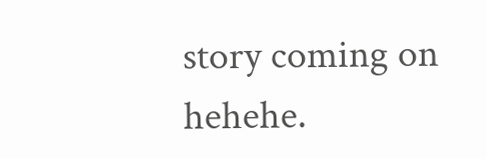story coming on hehehe.